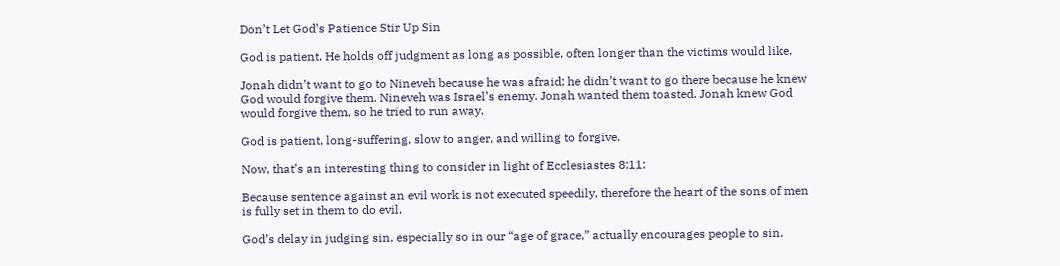Don’t Let God’s Patience Stir Up Sin

God is patient. He holds off judgment as long as possible, often longer than the victims would like.

Jonah didn’t want to go to Nineveh because he was afraid; he didn’t want to go there because he knew God would forgive them. Nineveh was Israel’s enemy. Jonah wanted them toasted. Jonah knew God would forgive them, so he tried to run away.

God is patient, long-suffering, slow to anger, and willing to forgive.

Now, that’s an interesting thing to consider in light of Ecclesiastes 8:11:

Because sentence against an evil work is not executed speedily, therefore the heart of the sons of men is fully set in them to do evil.

God’s delay in judging sin, especially so in our “age of grace,” actually encourages people to sin.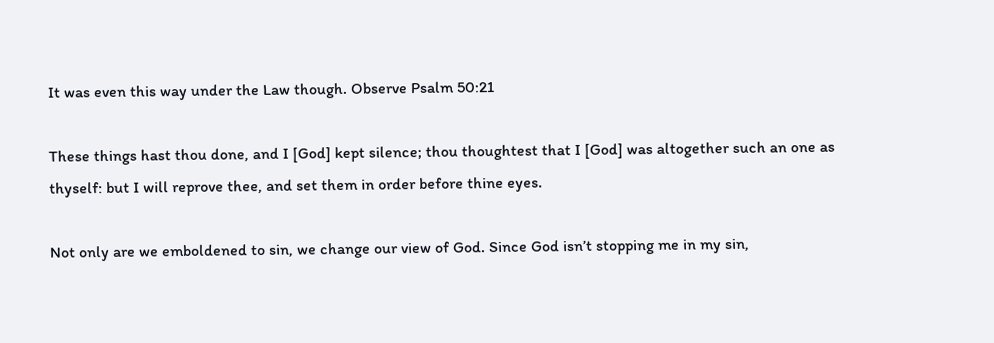It was even this way under the Law though. Observe Psalm 50:21

These things hast thou done, and I [God] kept silence; thou thoughtest that I [God] was altogether such an one as thyself: but I will reprove thee, and set them in order before thine eyes.

Not only are we emboldened to sin, we change our view of God. Since God isn’t stopping me in my sin,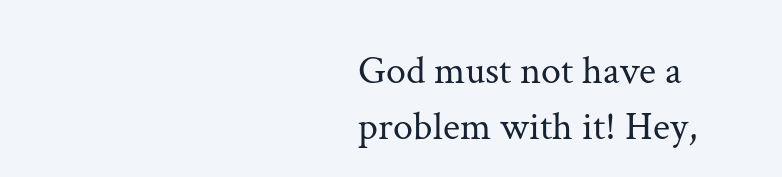God must not have a problem with it! Hey,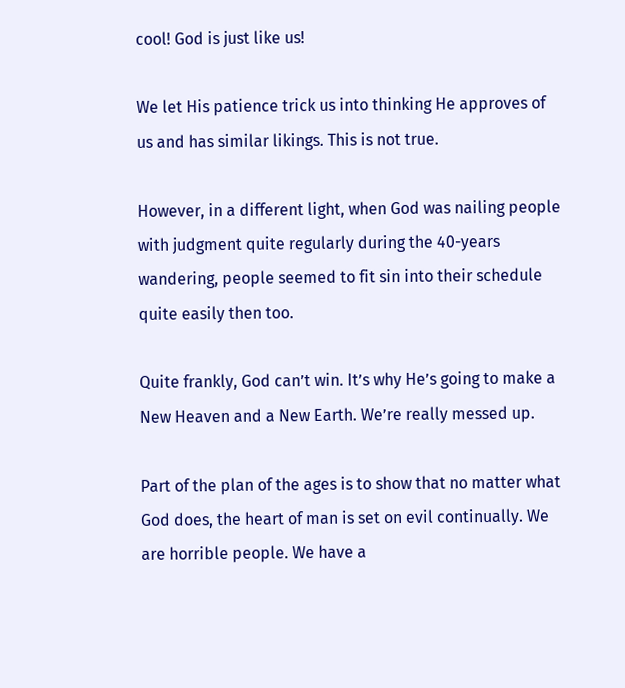cool! God is just like us!

We let His patience trick us into thinking He approves of us and has similar likings. This is not true.

However, in a different light, when God was nailing people with judgment quite regularly during the 40-years wandering, people seemed to fit sin into their schedule quite easily then too.

Quite frankly, God can’t win. It’s why He’s going to make a New Heaven and a New Earth. We’re really messed up.

Part of the plan of the ages is to show that no matter what God does, the heart of man is set on evil continually. We are horrible people. We have a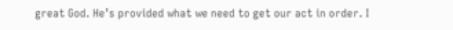great God. He’s provided what we need to get our act in order. I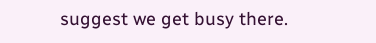suggest we get busy there.